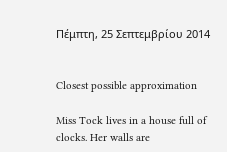Πέμπτη, 25 Σεπτεμβρίου 2014


Closest possible approximation

Miss Tock lives in a house full of clocks. Her walls are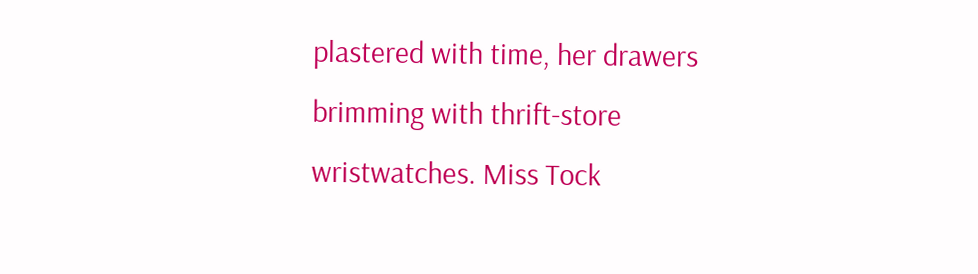plastered with time, her drawers brimming with thrift-store wristwatches. Miss Tock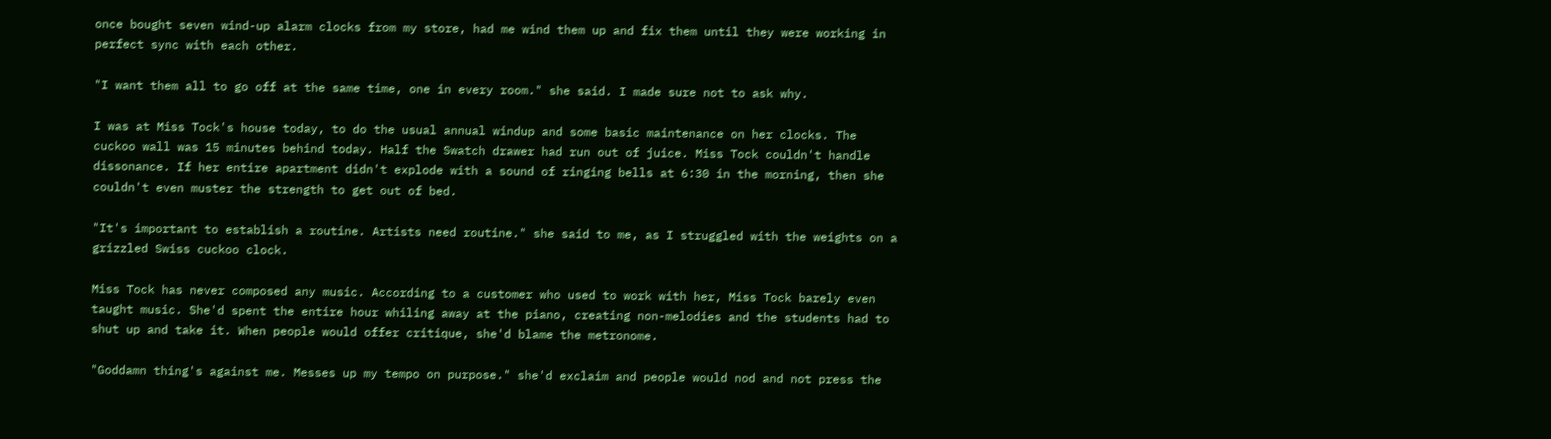once bought seven wind-up alarm clocks from my store, had me wind them up and fix them until they were working in perfect sync with each other.

"I want them all to go off at the same time, one in every room." she said. I made sure not to ask why.

I was at Miss Tock's house today, to do the usual annual windup and some basic maintenance on her clocks. The cuckoo wall was 15 minutes behind today. Half the Swatch drawer had run out of juice. Miss Tock couldn't handle dissonance. If her entire apartment didn't explode with a sound of ringing bells at 6:30 in the morning, then she couldn't even muster the strength to get out of bed.

"It's important to establish a routine. Artists need routine." she said to me, as I struggled with the weights on a grizzled Swiss cuckoo clock.

Miss Tock has never composed any music. According to a customer who used to work with her, Miss Tock barely even taught music. She'd spent the entire hour whiling away at the piano, creating non-melodies and the students had to shut up and take it. When people would offer critique, she'd blame the metronome.

"Goddamn thing's against me. Messes up my tempo on purpose." she'd exclaim and people would nod and not press the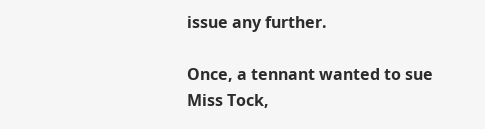issue any further.

Once, a tennant wanted to sue Miss Tock,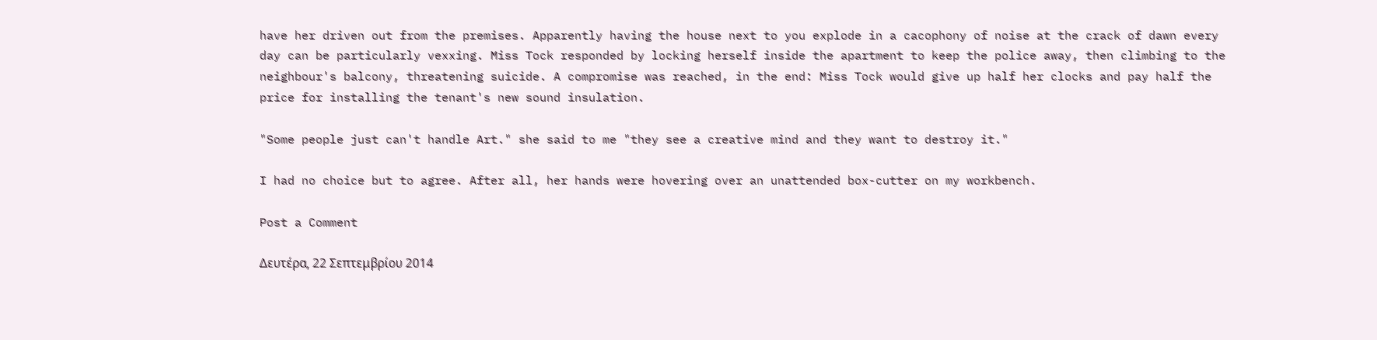have her driven out from the premises. Apparently having the house next to you explode in a cacophony of noise at the crack of dawn every day can be particularly vexxing. Miss Tock responded by locking herself inside the apartment to keep the police away, then climbing to the neighbour's balcony, threatening suicide. A compromise was reached, in the end: Miss Tock would give up half her clocks and pay half the price for installing the tenant's new sound insulation.

"Some people just can't handle Art." she said to me "they see a creative mind and they want to destroy it."

I had no choice but to agree. After all, her hands were hovering over an unattended box-cutter on my workbench.

Post a Comment

Δευτέρα, 22 Σεπτεμβρίου 2014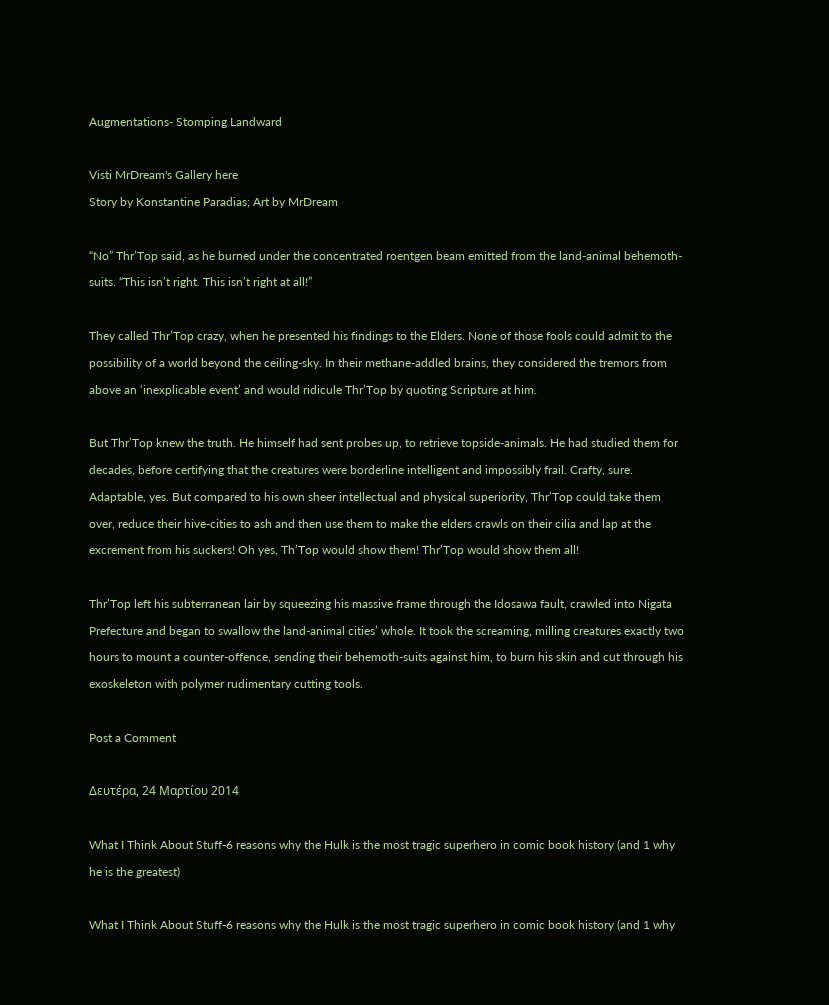Augmentations- Stomping Landward

Visti MrDream's Gallery here
Story by Konstantine Paradias; Art by MrDream

“No” Thr’Top said, as he burned under the concentrated roentgen beam emitted from the land-animal behemoth-suits. “This isn’t right. This isn’t right at all!”

They called Thr’Top crazy, when he presented his findings to the Elders. None of those fools could admit to the possibility of a world beyond the ceiling-sky. In their methane-addled brains, they considered the tremors from above an ‘inexplicable event’ and would ridicule Thr’Top by quoting Scripture at him.

But Thr’Top knew the truth. He himself had sent probes up, to retrieve topside-animals. He had studied them for decades, before certifying that the creatures were borderline intelligent and impossibly frail. Crafty, sure. Adaptable, yes. But compared to his own sheer intellectual and physical superiority, Thr’Top could take them over, reduce their hive-cities to ash and then use them to make the elders crawls on their cilia and lap at the excrement from his suckers! Oh yes, Th’Top would show them! Thr’Top would show them all!

Thr’Top left his subterranean lair by squeezing his massive frame through the Idosawa fault, crawled into Nigata Prefecture and began to swallow the land-animal cities’ whole. It took the screaming, milling creatures exactly two hours to mount a counter-offence, sending their behemoth-suits against him, to burn his skin and cut through his exoskeleton with polymer rudimentary cutting tools.

Post a Comment

Δευτέρα, 24 Μαρτίου 2014

What I Think About Stuff-6 reasons why the Hulk is the most tragic superhero in comic book history (and 1 why he is the greatest)

What I Think About Stuff-6 reasons why the Hulk is the most tragic superhero in comic book history (and 1 why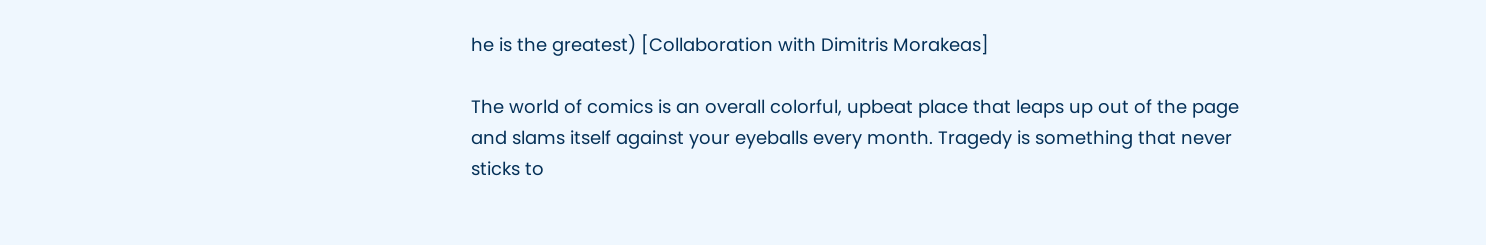he is the greatest) [Collaboration with Dimitris Morakeas]

The world of comics is an overall colorful, upbeat place that leaps up out of the page and slams itself against your eyeballs every month. Tragedy is something that never sticks to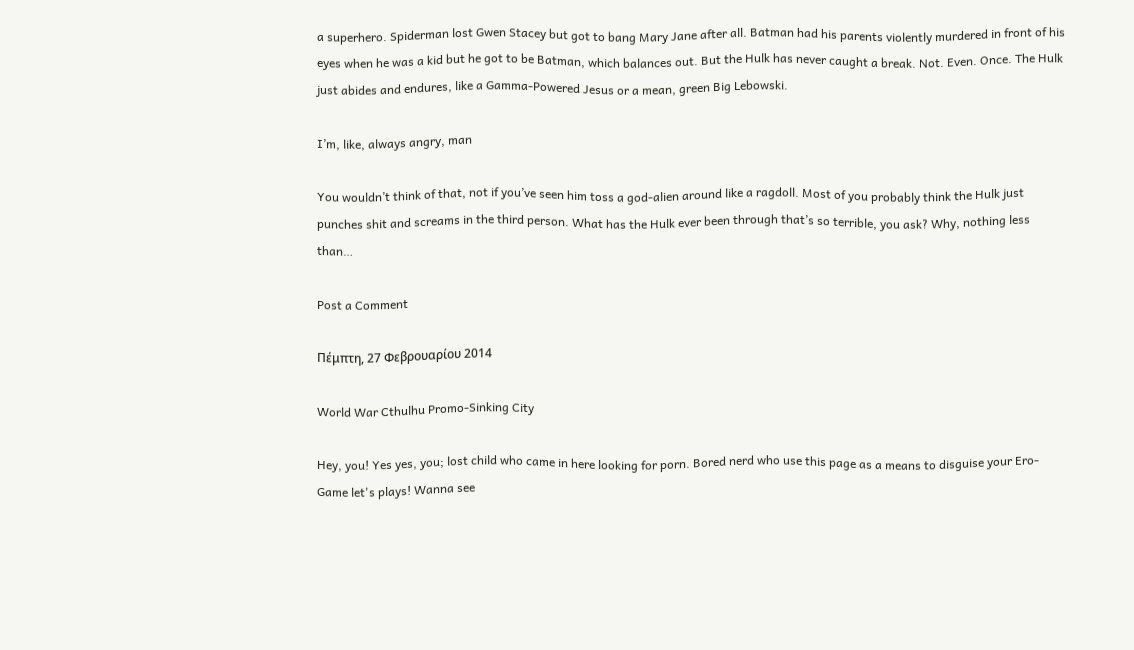a superhero. Spiderman lost Gwen Stacey but got to bang Mary Jane after all. Batman had his parents violently murdered in front of his eyes when he was a kid but he got to be Batman, which balances out. But the Hulk has never caught a break. Not. Even. Once. The Hulk just abides and endures, like a Gamma-Powered Jesus or a mean, green Big Lebowski.

I’m, like, always angry, man

You wouldn’t think of that, not if you’ve seen him toss a god-alien around like a ragdoll. Most of you probably think the Hulk just punches shit and screams in the third person. What has the Hulk ever been through that’s so terrible, you ask? Why, nothing less than…

Post a Comment

Πέμπτη, 27 Φεβρουαρίου 2014

World War Cthulhu Promo-Sinking City

Hey, you! Yes yes, you; lost child who came in here looking for porn. Bored nerd who use this page as a means to disguise your Ero-Game let's plays! Wanna see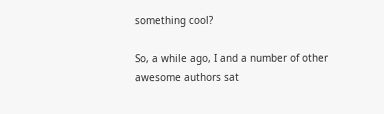something cool?

So, a while ago, I and a number of other awesome authors sat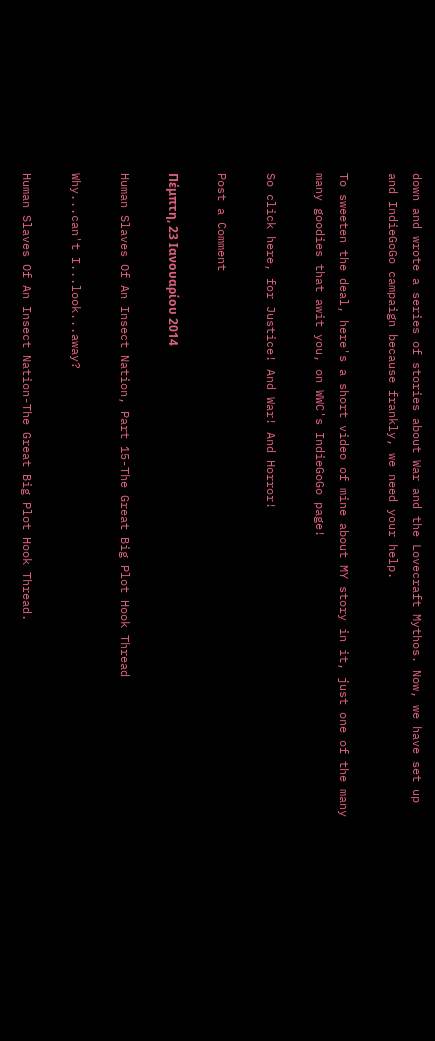down and wrote a series of stories about War and the Lovecraft Mythos. Now, we have set up and IndieGoGo campaign because frankly, we need your help.

To sweeten the deal, here's a short video of mine about MY story in it, just one of the many many goodies that awit you, on WWC's IndieGoGo page!

So click here, for Justice! And War! And Horror!

Post a Comment

Πέμπτη, 23 Ιανουαρίου 2014

Human Slaves Of An Insect Nation, Part 15-The Great Big Plot Hook Thread

Why...can't I...look...away?

Human Slaves Of An Insect Nation-The Great Big Plot Hook Thread.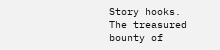Story hooks. The treasured bounty of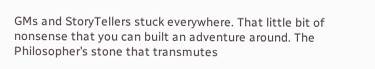GMs and StoryTellers stuck everywhere. That little bit of nonsense that you can built an adventure around. The Philosopher’s stone that transmutes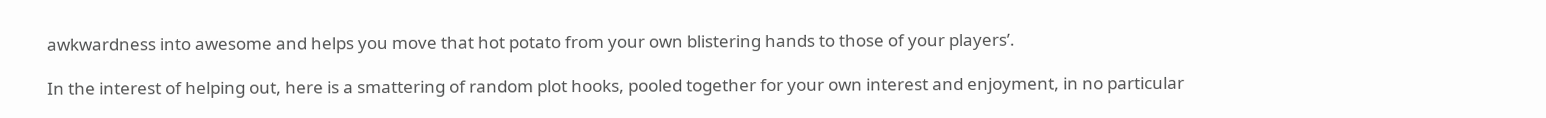awkwardness into awesome and helps you move that hot potato from your own blistering hands to those of your players’.

In the interest of helping out, here is a smattering of random plot hooks, pooled together for your own interest and enjoyment, in no particular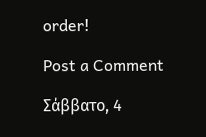order!

Post a Comment

Σάββατο, 4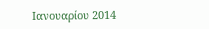Ιανουαρίου 2014